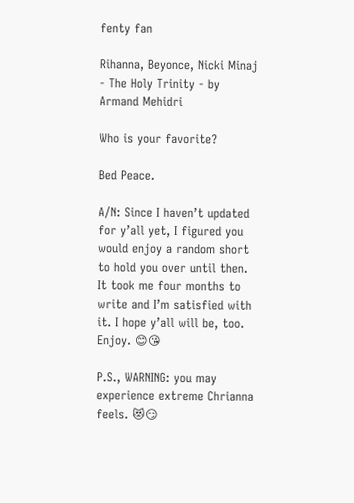fenty fan

Rihanna, Beyonce, Nicki Minaj - The Holy Trinity - by Armand Mehidri

Who is your favorite?

Bed Peace.

A/N: Since I haven’t updated for y’all yet, I figured you would enjoy a random short to hold you over until then. It took me four months to write and I’m satisfied with it. I hope y’all will be, too. Enjoy. 😊😘

P.S., WARNING: you may experience extreme Chrianna feels. 😻😏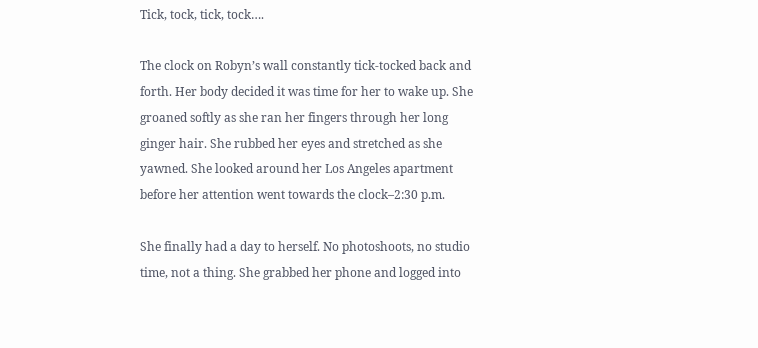Tick, tock, tick, tock….

The clock on Robyn’s wall constantly tick-tocked back and forth. Her body decided it was time for her to wake up. She groaned softly as she ran her fingers through her long ginger hair. She rubbed her eyes and stretched as she yawned. She looked around her Los Angeles apartment before her attention went towards the clock–2:30 p.m.

She finally had a day to herself. No photoshoots, no studio time, not a thing. She grabbed her phone and logged into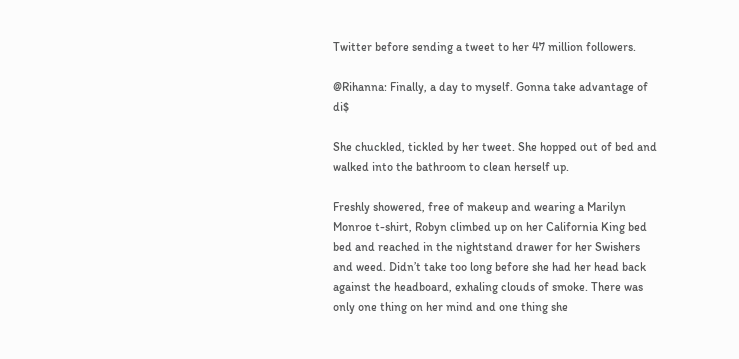Twitter before sending a tweet to her 47 million followers.

@Rihanna: Finally, a day to myself. Gonna take advantage of di$

She chuckled, tickled by her tweet. She hopped out of bed and walked into the bathroom to clean herself up.

Freshly showered, free of makeup and wearing a Marilyn Monroe t-shirt, Robyn climbed up on her California King bed bed and reached in the nightstand drawer for her Swishers and weed. Didn’t take too long before she had her head back against the headboard, exhaling clouds of smoke. There was only one thing on her mind and one thing she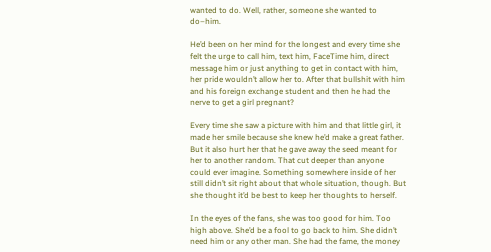wanted to do. Well, rather, someone she wanted to do–him.

He’d been on her mind for the longest and every time she felt the urge to call him, text him, FaceTime him, direct message him or just anything to get in contact with him, her pride wouldn’t allow her to. After that bullshit with him and his foreign exchange student and then he had the nerve to get a girl pregnant?

Every time she saw a picture with him and that little girl, it made her smile because she knew he’d make a great father. But it also hurt her that he gave away the seed meant for her to another random. That cut deeper than anyone could ever imagine. Something somewhere inside of her still didn’t sit right about that whole situation, though. But she thought it’d be best to keep her thoughts to herself.

In the eyes of the fans, she was too good for him. Too high above. She’d be a fool to go back to him. She didn’t need him or any other man. She had the fame, the money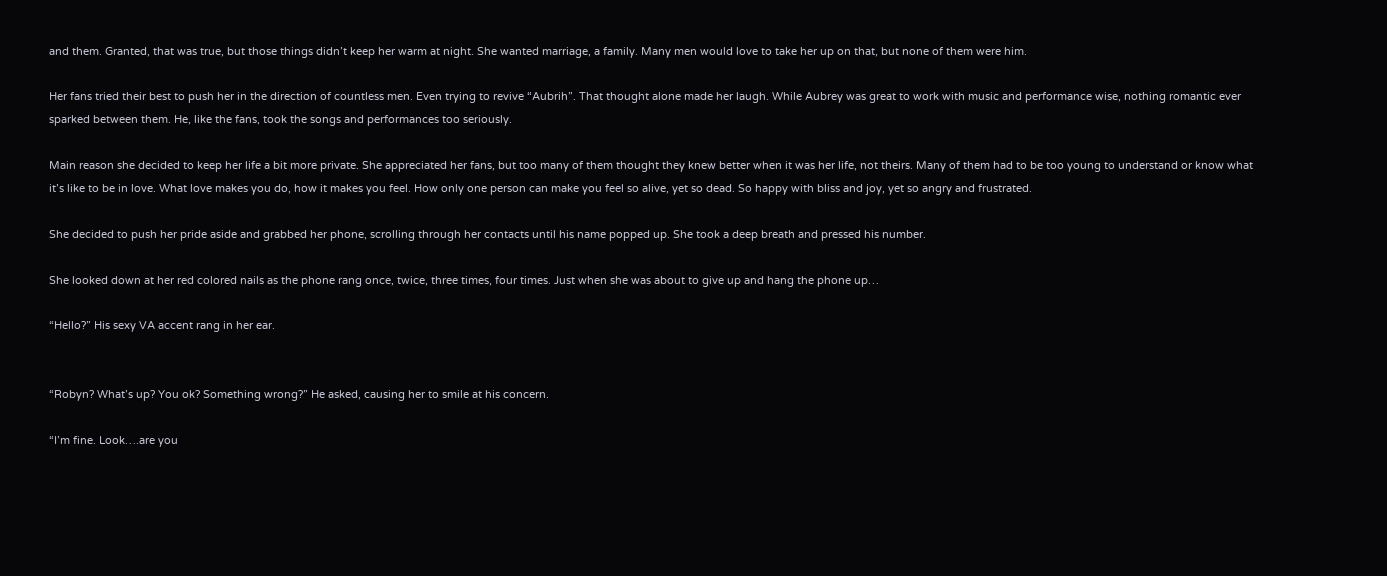and them. Granted, that was true, but those things didn’t keep her warm at night. She wanted marriage, a family. Many men would love to take her up on that, but none of them were him.

Her fans tried their best to push her in the direction of countless men. Even trying to revive “Aubrih”. That thought alone made her laugh. While Aubrey was great to work with music and performance wise, nothing romantic ever sparked between them. He, like the fans, took the songs and performances too seriously.

Main reason she decided to keep her life a bit more private. She appreciated her fans, but too many of them thought they knew better when it was her life, not theirs. Many of them had to be too young to understand or know what it’s like to be in love. What love makes you do, how it makes you feel. How only one person can make you feel so alive, yet so dead. So happy with bliss and joy, yet so angry and frustrated.

She decided to push her pride aside and grabbed her phone, scrolling through her contacts until his name popped up. She took a deep breath and pressed his number.

She looked down at her red colored nails as the phone rang once, twice, three times, four times. Just when she was about to give up and hang the phone up…

“Hello?” His sexy VA accent rang in her ear.


“Robyn? What’s up? You ok? Something wrong?” He asked, causing her to smile at his concern.

“I’m fine. Look….are you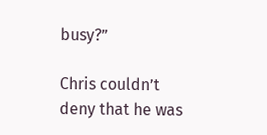busy?”

Chris couldn’t deny that he was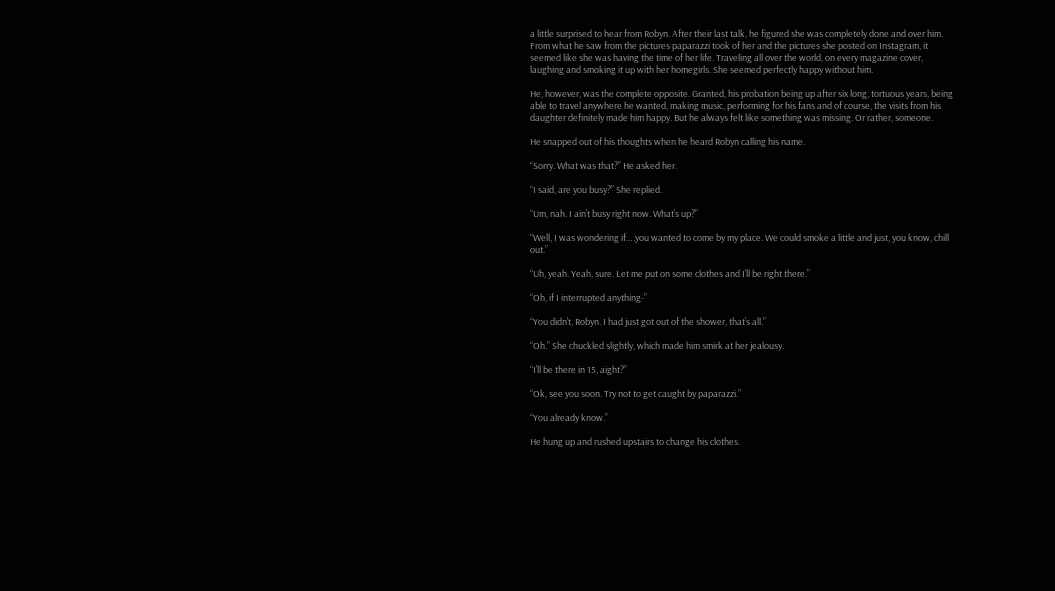a little surprised to hear from Robyn. After their last talk, he figured she was completely done and over him. From what he saw from the pictures paparazzi took of her and the pictures she posted on Instagram, it seemed like she was having the time of her life. Traveling all over the world, on every magazine cover, laughing and smoking it up with her homegirls. She seemed perfectly happy without him.

He, however, was the complete opposite. Granted, his probation being up after six long, tortuous years, being able to travel anywhere he wanted, making music, performing for his fans and of course, the visits from his daughter definitely made him happy. But he always felt like something was missing. Or rather, someone.

He snapped out of his thoughts when he heard Robyn calling his name.

“Sorry. What was that?” He asked her.

“I said, are you busy?” She replied.

“Um, nah. I ain’t busy right now. What’s up?”

“Well, I was wondering if….you wanted to come by my place. We could smoke a little and just, you know, chill out.”

“Uh, yeah. Yeah, sure. Let me put on some clothes and I’ll be right there.”

“Oh, if I interrupted anything-”

“You didn’t, Robyn. I had just got out of the shower, that’s all.”

“Oh.” She chuckled slightly, which made him smirk at her jealousy.

“I’ll be there in 15, aight?”

“Ok, see you soon. Try not to get caught by paparazzi.”

“You already know.”

He hung up and rushed upstairs to change his clothes.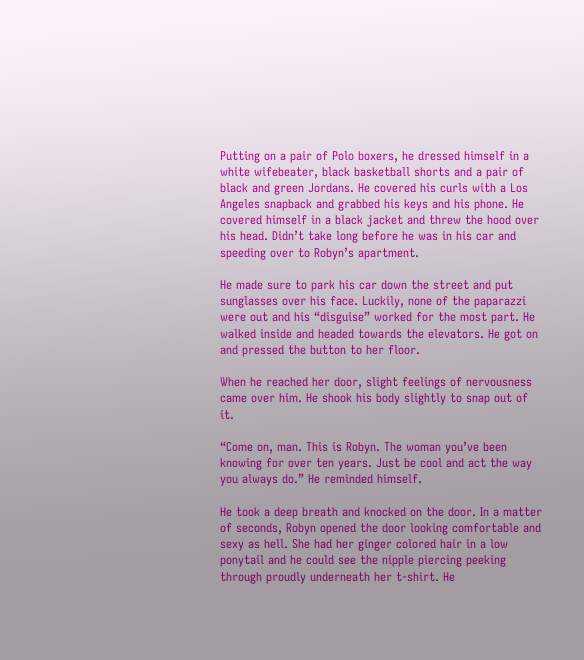Putting on a pair of Polo boxers, he dressed himself in a white wifebeater, black basketball shorts and a pair of black and green Jordans. He covered his curls with a Los Angeles snapback and grabbed his keys and his phone. He covered himself in a black jacket and threw the hood over his head. Didn’t take long before he was in his car and speeding over to Robyn’s apartment.

He made sure to park his car down the street and put sunglasses over his face. Luckily, none of the paparazzi were out and his “disguise” worked for the most part. He walked inside and headed towards the elevators. He got on and pressed the button to her floor.

When he reached her door, slight feelings of nervousness  came over him. He shook his body slightly to snap out of it.

“Come on, man. This is Robyn. The woman you’ve been knowing for over ten years. Just be cool and act the way you always do.” He reminded himself.

He took a deep breath and knocked on the door. In a matter of seconds, Robyn opened the door looking comfortable and sexy as hell. She had her ginger colored hair in a low ponytail and he could see the nipple piercing peeking through proudly underneath her t-shirt. He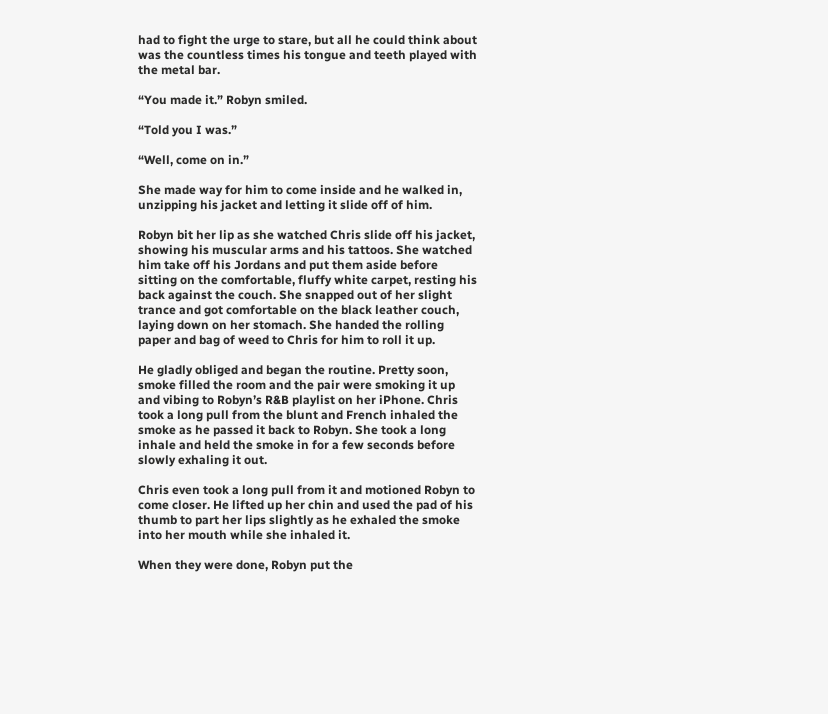had to fight the urge to stare, but all he could think about was the countless times his tongue and teeth played with the metal bar.

“You made it.” Robyn smiled.

“Told you I was.”

“Well, come on in.”

She made way for him to come inside and he walked in, unzipping his jacket and letting it slide off of him.

Robyn bit her lip as she watched Chris slide off his jacket, showing his muscular arms and his tattoos. She watched him take off his Jordans and put them aside before sitting on the comfortable, fluffy white carpet, resting his back against the couch. She snapped out of her slight trance and got comfortable on the black leather couch, laying down on her stomach. She handed the rolling paper and bag of weed to Chris for him to roll it up.

He gladly obliged and began the routine. Pretty soon, smoke filled the room and the pair were smoking it up and vibing to Robyn’s R&B playlist on her iPhone. Chris took a long pull from the blunt and French inhaled the smoke as he passed it back to Robyn. She took a long inhale and held the smoke in for a few seconds before slowly exhaling it out.

Chris even took a long pull from it and motioned Robyn to come closer. He lifted up her chin and used the pad of his thumb to part her lips slightly as he exhaled the smoke into her mouth while she inhaled it.

When they were done, Robyn put the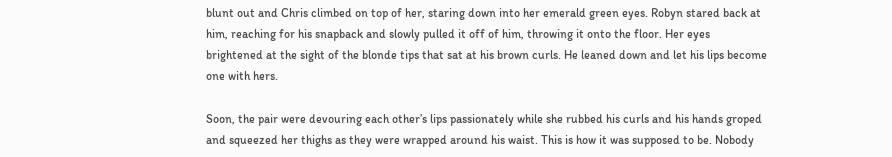blunt out and Chris climbed on top of her, staring down into her emerald green eyes. Robyn stared back at him, reaching for his snapback and slowly pulled it off of him, throwing it onto the floor. Her eyes brightened at the sight of the blonde tips that sat at his brown curls. He leaned down and let his lips become one with hers.

Soon, the pair were devouring each other’s lips passionately while she rubbed his curls and his hands groped and squeezed her thighs as they were wrapped around his waist. This is how it was supposed to be. Nobody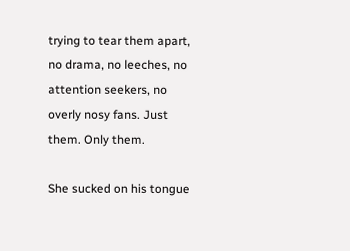trying to tear them apart, no drama, no leeches, no attention seekers, no overly nosy fans. Just them. Only them.

She sucked on his tongue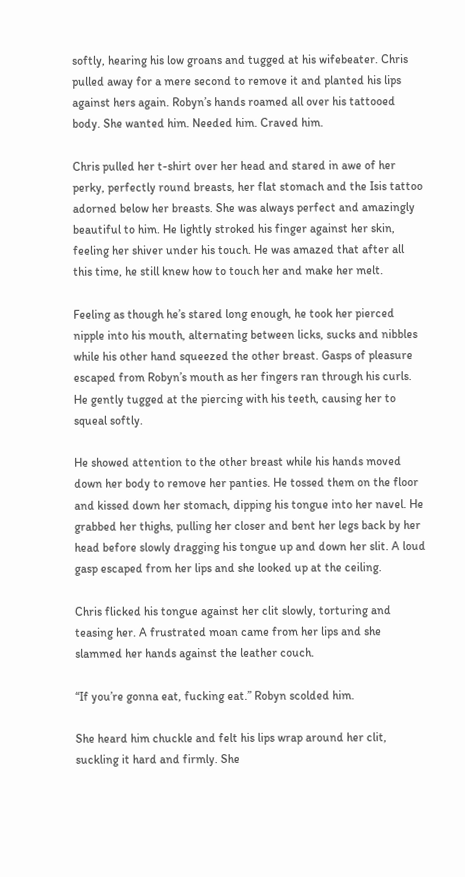softly, hearing his low groans and tugged at his wifebeater. Chris pulled away for a mere second to remove it and planted his lips against hers again. Robyn’s hands roamed all over his tattooed body. She wanted him. Needed him. Craved him.

Chris pulled her t-shirt over her head and stared in awe of her perky, perfectly round breasts, her flat stomach and the Isis tattoo adorned below her breasts. She was always perfect and amazingly beautiful to him. He lightly stroked his finger against her skin, feeling her shiver under his touch. He was amazed that after all this time, he still knew how to touch her and make her melt.

Feeling as though he’s stared long enough, he took her pierced nipple into his mouth, alternating between licks, sucks and nibbles while his other hand squeezed the other breast. Gasps of pleasure escaped from Robyn’s mouth as her fingers ran through his curls. He gently tugged at the piercing with his teeth, causing her to squeal softly.

He showed attention to the other breast while his hands moved down her body to remove her panties. He tossed them on the floor and kissed down her stomach, dipping his tongue into her navel. He grabbed her thighs, pulling her closer and bent her legs back by her head before slowly dragging his tongue up and down her slit. A loud gasp escaped from her lips and she looked up at the ceiling.

Chris flicked his tongue against her clit slowly, torturing and teasing her. A frustrated moan came from her lips and she slammed her hands against the leather couch.

“If you’re gonna eat, fucking eat.” Robyn scolded him.

She heard him chuckle and felt his lips wrap around her clit, suckling it hard and firmly. She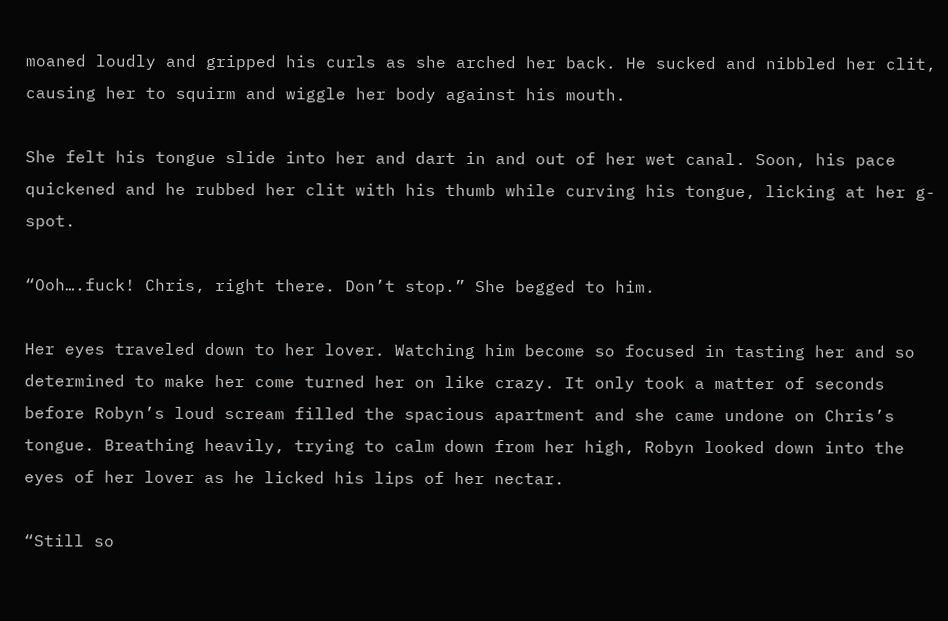moaned loudly and gripped his curls as she arched her back. He sucked and nibbled her clit, causing her to squirm and wiggle her body against his mouth.

She felt his tongue slide into her and dart in and out of her wet canal. Soon, his pace quickened and he rubbed her clit with his thumb while curving his tongue, licking at her g-spot.

“Ooh….fuck! Chris, right there. Don’t stop.” She begged to him.

Her eyes traveled down to her lover. Watching him become so focused in tasting her and so determined to make her come turned her on like crazy. It only took a matter of seconds before Robyn’s loud scream filled the spacious apartment and she came undone on Chris’s tongue. Breathing heavily, trying to calm down from her high, Robyn looked down into the eyes of her lover as he licked his lips of her nectar.

“Still so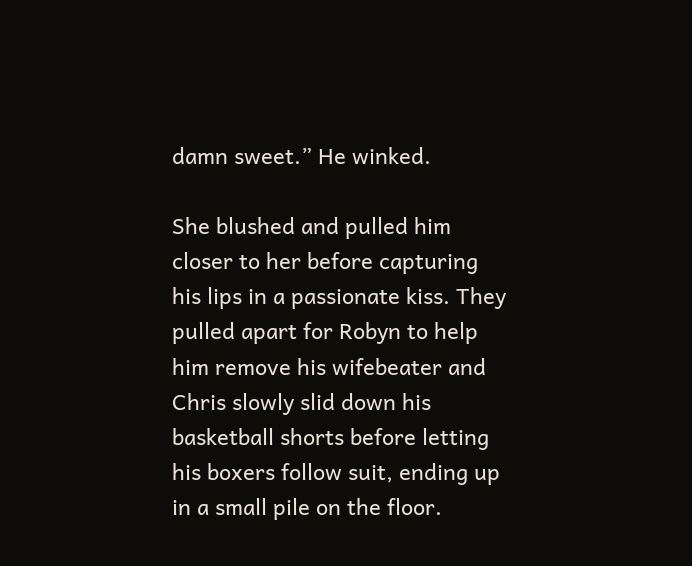damn sweet.” He winked.

She blushed and pulled him closer to her before capturing his lips in a passionate kiss. They pulled apart for Robyn to help him remove his wifebeater and Chris slowly slid down his basketball shorts before letting his boxers follow suit, ending up in a small pile on the floor.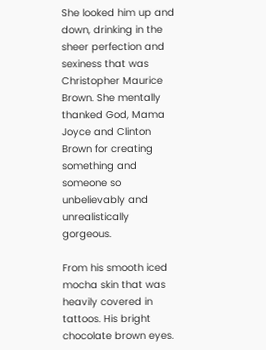She looked him up and down, drinking in the sheer perfection and sexiness that was Christopher Maurice Brown. She mentally thanked God, Mama Joyce and Clinton Brown for creating something and someone so unbelievably and unrealistically gorgeous.

From his smooth iced mocha skin that was heavily covered in tattoos. His bright chocolate brown eyes.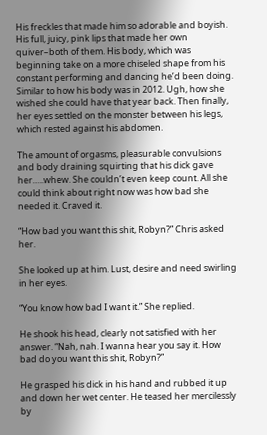His freckles that made him so adorable and boyish. His full, juicy, pink lips that made her own quiver–both of them. His body, which was beginning take on a more chiseled shape from his constant performing and dancing he’d been doing. Similar to how his body was in 2012. Ugh, how she wished she could have that year back. Then finally, her eyes settled on the monster between his legs, which rested against his abdomen.

The amount of orgasms, pleasurable convulsions and body draining squirting that his dick gave her…..whew. She couldn’t even keep count. All she could think about right now was how bad she needed it. Craved it.

“How bad you want this shit, Robyn?” Chris asked her.

She looked up at him. Lust, desire and need swirling in her eyes.

“You know how bad I want it.” She replied.

He shook his head, clearly not satisfied with her answer. “Nah, nah. I wanna hear you say it. How bad do you want this shit, Robyn?”

He grasped his dick in his hand and rubbed it up and down her wet center. He teased her mercilessly by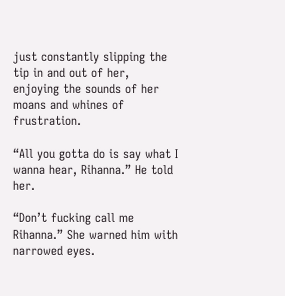just constantly slipping the tip in and out of her, enjoying the sounds of her moans and whines of frustration.

“All you gotta do is say what I wanna hear, Rihanna.” He told her.

“Don’t fucking call me Rihanna.” She warned him with narrowed eyes.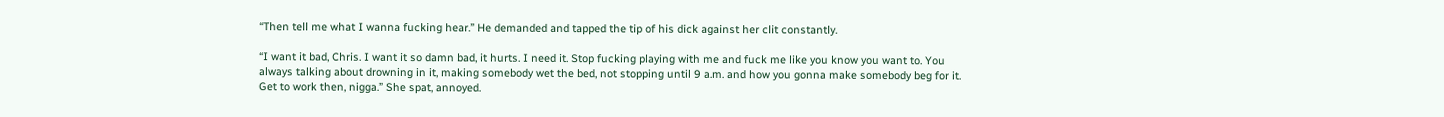“Then tell me what I wanna fucking hear.” He demanded and tapped the tip of his dick against her clit constantly.

“I want it bad, Chris. I want it so damn bad, it hurts. I need it. Stop fucking playing with me and fuck me like you know you want to. You always talking about drowning in it, making somebody wet the bed, not stopping until 9 a.m. and how you gonna make somebody beg for it. Get to work then, nigga.” She spat, annoyed.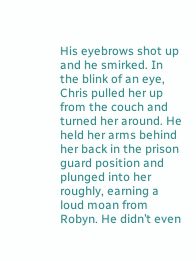His eyebrows shot up and he smirked. In the blink of an eye, Chris pulled her up from the couch and turned her around. He held her arms behind her back in the prison guard position and plunged into her roughly, earning a loud moan from Robyn. He didn’t even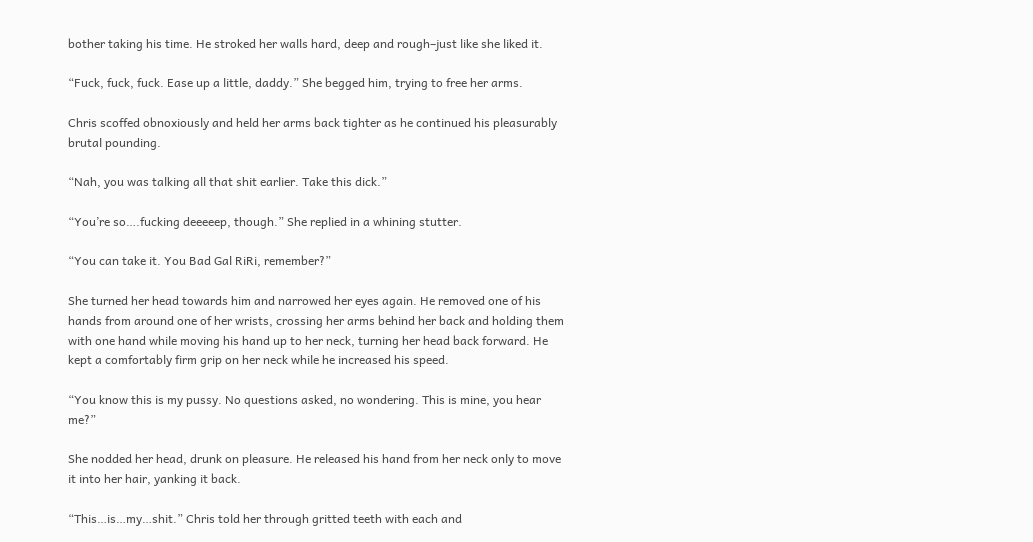bother taking his time. He stroked her walls hard, deep and rough–just like she liked it.

“Fuck, fuck, fuck. Ease up a little, daddy.” She begged him, trying to free her arms.

Chris scoffed obnoxiously and held her arms back tighter as he continued his pleasurably brutal pounding.

“Nah, you was talking all that shit earlier. Take this dick.”

“You’re so….fucking deeeeep, though.” She replied in a whining stutter.

“You can take it. You Bad Gal RiRi, remember?”

She turned her head towards him and narrowed her eyes again. He removed one of his hands from around one of her wrists, crossing her arms behind her back and holding them with one hand while moving his hand up to her neck, turning her head back forward. He kept a comfortably firm grip on her neck while he increased his speed.

“You know this is my pussy. No questions asked, no wondering. This is mine, you hear me?”

She nodded her head, drunk on pleasure. He released his hand from her neck only to move it into her hair, yanking it back.

“This…is…my…shit.” Chris told her through gritted teeth with each and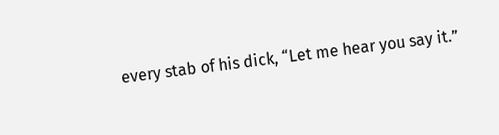every stab of his dick, “Let me hear you say it.”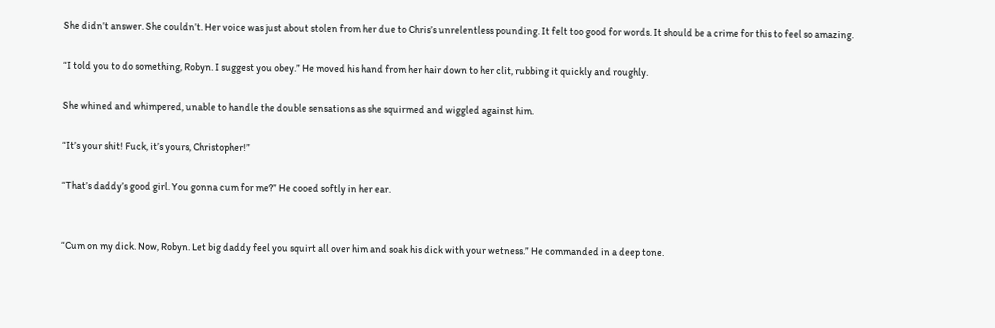She didn’t answer. She couldn’t. Her voice was just about stolen from her due to Chris’s unrelentless pounding. It felt too good for words. It should be a crime for this to feel so amazing.

“I told you to do something, Robyn. I suggest you obey.” He moved his hand from her hair down to her clit, rubbing it quickly and roughly.

She whined and whimpered, unable to handle the double sensations as she squirmed and wiggled against him.

“It’s your shit! Fuck, it’s yours, Christopher!”

“That’s daddy’s good girl. You gonna cum for me?” He cooed softly in her ear.


“Cum on my dick. Now, Robyn. Let big daddy feel you squirt all over him and soak his dick with your wetness.” He commanded in a deep tone.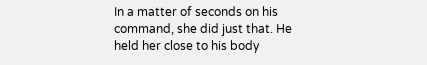In a matter of seconds on his command, she did just that. He held her close to his body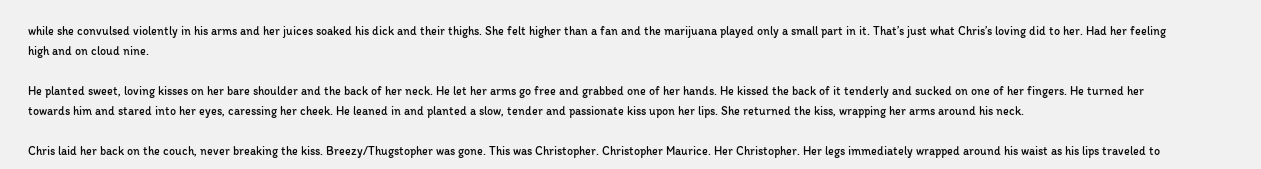while she convulsed violently in his arms and her juices soaked his dick and their thighs. She felt higher than a fan and the marijuana played only a small part in it. That’s just what Chris’s loving did to her. Had her feeling high and on cloud nine.

He planted sweet, loving kisses on her bare shoulder and the back of her neck. He let her arms go free and grabbed one of her hands. He kissed the back of it tenderly and sucked on one of her fingers. He turned her towards him and stared into her eyes, caressing her cheek. He leaned in and planted a slow, tender and passionate kiss upon her lips. She returned the kiss, wrapping her arms around his neck.

Chris laid her back on the couch, never breaking the kiss. Breezy/Thugstopher was gone. This was Christopher. Christopher Maurice. Her Christopher. Her legs immediately wrapped around his waist as his lips traveled to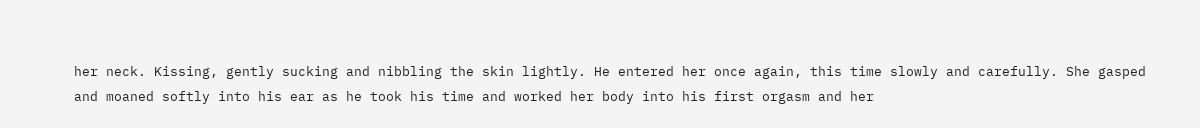her neck. Kissing, gently sucking and nibbling the skin lightly. He entered her once again, this time slowly and carefully. She gasped and moaned softly into his ear as he took his time and worked her body into his first orgasm and her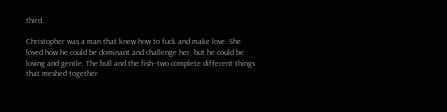third.

Christopher was a man that knew how to fuck and make love. She loved how he could be dominant and challenge her, but he could be loving and gentle. The bull and the fish–two complete different things that meshed together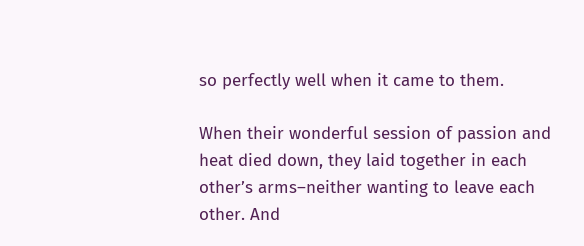so perfectly well when it came to them.

When their wonderful session of passion and heat died down, they laid together in each other’s arms–neither wanting to leave each other. And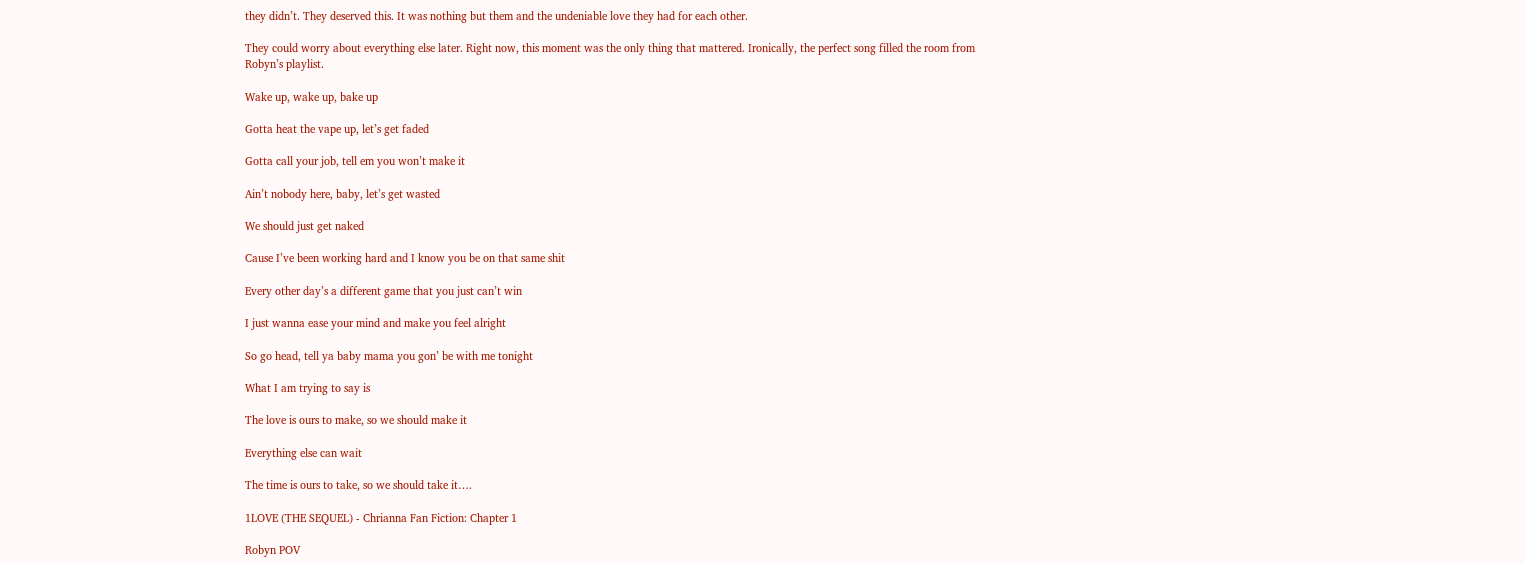they didn’t. They deserved this. It was nothing but them and the undeniable love they had for each other.

They could worry about everything else later. Right now, this moment was the only thing that mattered. Ironically, the perfect song filled the room from Robyn’s playlist.

Wake up, wake up, bake up

Gotta heat the vape up, let’s get faded

Gotta call your job, tell em you won’t make it

Ain’t nobody here, baby, let’s get wasted

We should just get naked

Cause I’ve been working hard and I know you be on that same shit

Every other day’s a different game that you just can’t win

I just wanna ease your mind and make you feel alright

So go head, tell ya baby mama you gon’ be with me tonight

What I am trying to say is

The love is ours to make, so we should make it

Everything else can wait

The time is ours to take, so we should take it….

1LOVE (THE SEQUEL) - Chrianna Fan Fiction: Chapter 1

Robyn POV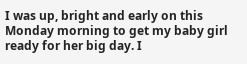I was up, bright and early on this Monday morning to get my baby girl ready for her big day. I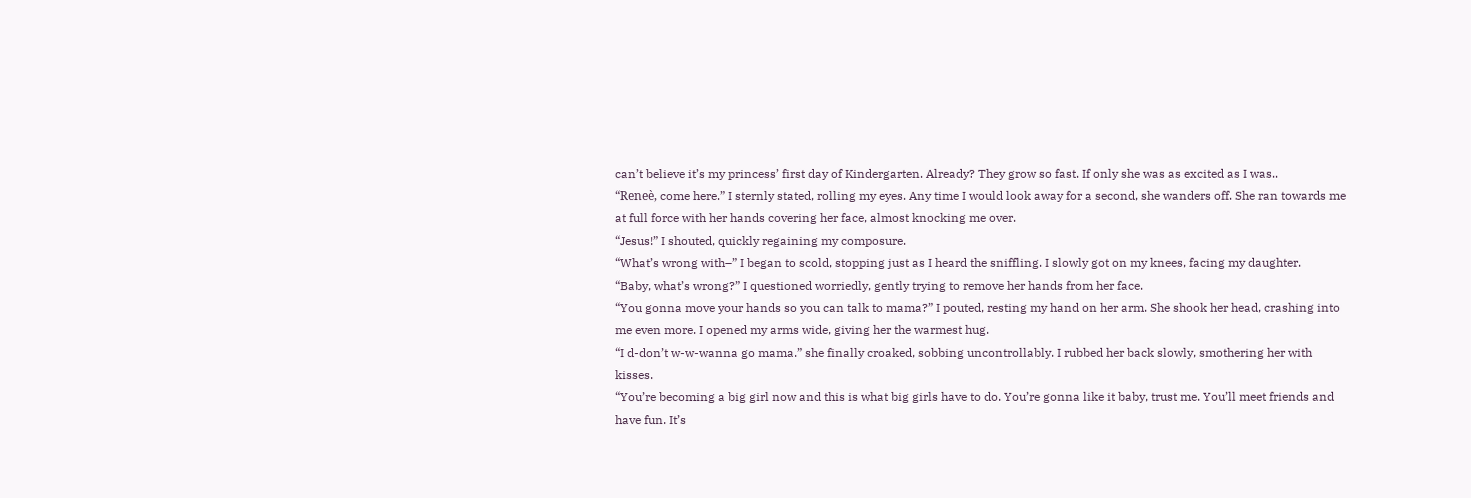can’t believe it’s my princess’ first day of Kindergarten. Already? They grow so fast. If only she was as excited as I was..
“Reneè, come here.” I sternly stated, rolling my eyes. Any time I would look away for a second, she wanders off. She ran towards me at full force with her hands covering her face, almost knocking me over.
“Jesus!” I shouted, quickly regaining my composure.
“What’s wrong with–” I began to scold, stopping just as I heard the sniffling. I slowly got on my knees, facing my daughter.
“Baby, what’s wrong?” I questioned worriedly, gently trying to remove her hands from her face.
“You gonna move your hands so you can talk to mama?” I pouted, resting my hand on her arm. She shook her head, crashing into me even more. I opened my arms wide, giving her the warmest hug.
“I d-don’t w-w-wanna go mama.” she finally croaked, sobbing uncontrollably. I rubbed her back slowly, smothering her with kisses.
“You’re becoming a big girl now and this is what big girls have to do. You’re gonna like it baby, trust me. You’ll meet friends and have fun. It’s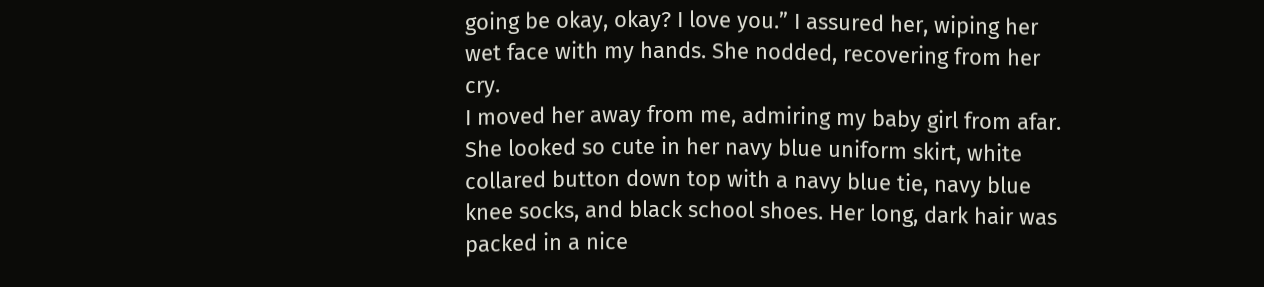going be okay, okay? I love you.” I assured her, wiping her wet face with my hands. She nodded, recovering from her cry.
I moved her away from me, admiring my baby girl from afar. She looked so cute in her navy blue uniform skirt, white collared button down top with a navy blue tie, navy blue knee socks, and black school shoes. Her long, dark hair was packed in a nice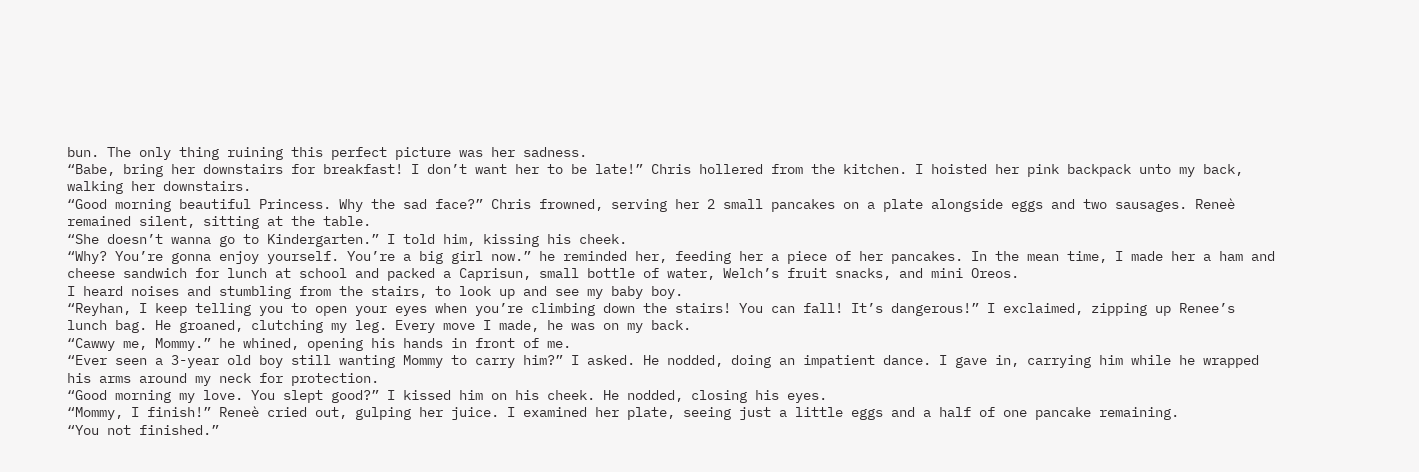bun. The only thing ruining this perfect picture was her sadness.
“Babe, bring her downstairs for breakfast! I don’t want her to be late!” Chris hollered from the kitchen. I hoisted her pink backpack unto my back, walking her downstairs.
“Good morning beautiful Princess. Why the sad face?” Chris frowned, serving her 2 small pancakes on a plate alongside eggs and two sausages. Reneè remained silent, sitting at the table.
“She doesn’t wanna go to Kindergarten.” I told him, kissing his cheek.
“Why? You’re gonna enjoy yourself. You’re a big girl now.” he reminded her, feeding her a piece of her pancakes. In the mean time, I made her a ham and cheese sandwich for lunch at school and packed a Caprisun, small bottle of water, Welch’s fruit snacks, and mini Oreos.
I heard noises and stumbling from the stairs, to look up and see my baby boy.
“Reyhan, I keep telling you to open your eyes when you’re climbing down the stairs! You can fall! It’s dangerous!” I exclaimed, zipping up Renee’s lunch bag. He groaned, clutching my leg. Every move I made, he was on my back.
“Cawwy me, Mommy.” he whined, opening his hands in front of me.
“Ever seen a 3-year old boy still wanting Mommy to carry him?” I asked. He nodded, doing an impatient dance. I gave in, carrying him while he wrapped his arms around my neck for protection.
“Good morning my love. You slept good?” I kissed him on his cheek. He nodded, closing his eyes.
“Mommy, I finish!” Reneè cried out, gulping her juice. I examined her plate, seeing just a little eggs and a half of one pancake remaining.
“You not finished.”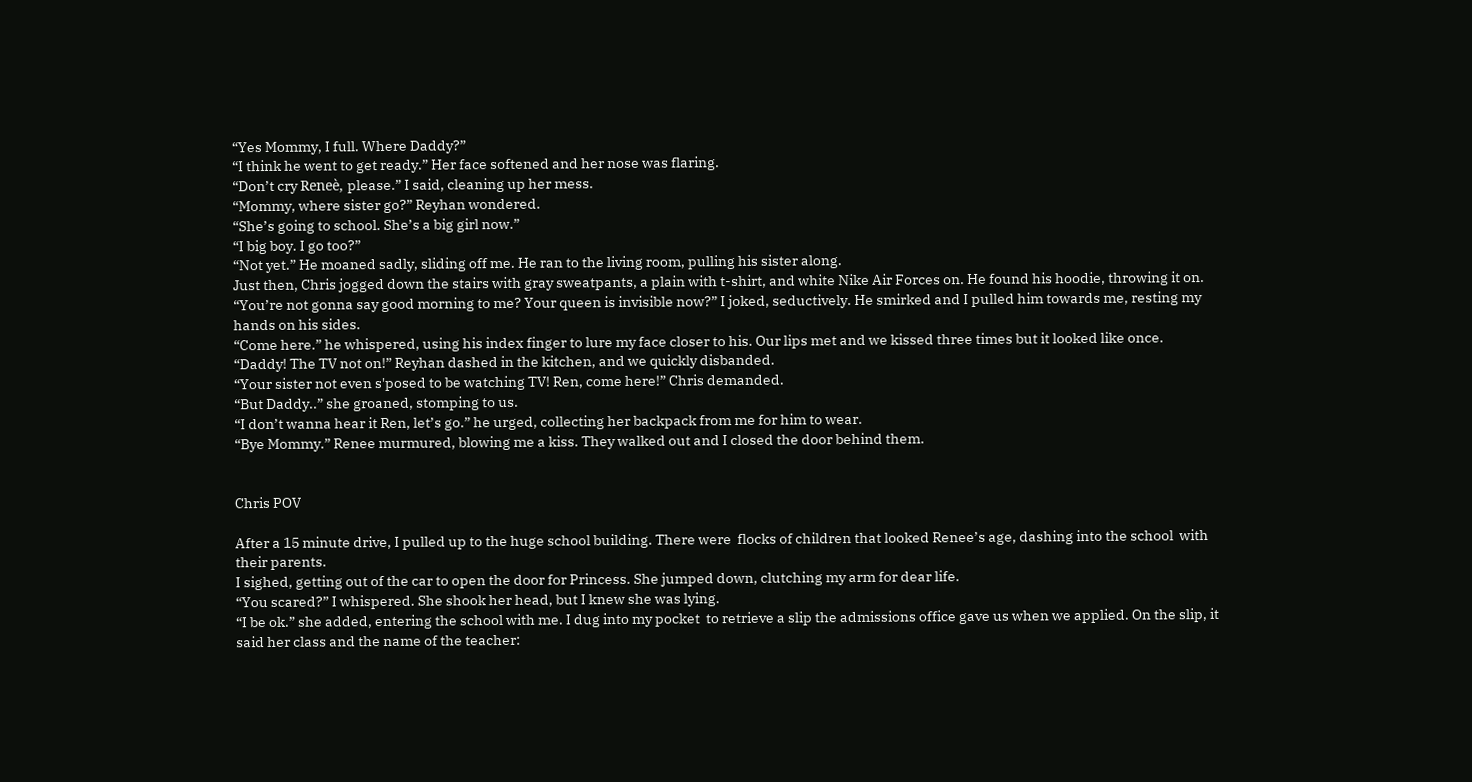“Yes Mommy, I full. Where Daddy?”
“I think he went to get ready.” Her face softened and her nose was flaring.
“Don’t cry Reneè, please.” I said, cleaning up her mess.
“Mommy, where sister go?” Reyhan wondered.
“She’s going to school. She’s a big girl now.”
“I big boy. I go too?”
“Not yet.” He moaned sadly, sliding off me. He ran to the living room, pulling his sister along.
Just then, Chris jogged down the stairs with gray sweatpants, a plain with t-shirt, and white Nike Air Forces on. He found his hoodie, throwing it on.
“You’re not gonna say good morning to me? Your queen is invisible now?” I joked, seductively. He smirked and I pulled him towards me, resting my hands on his sides.
“Come here.” he whispered, using his index finger to lure my face closer to his. Our lips met and we kissed three times but it looked like once.
“Daddy! The TV not on!” Reyhan dashed in the kitchen, and we quickly disbanded.
“Your sister not even s'posed to be watching TV! Ren, come here!” Chris demanded.
“But Daddy..” she groaned, stomping to us.
“I don’t wanna hear it Ren, let’s go.” he urged, collecting her backpack from me for him to wear.
“Bye Mommy.” Renee murmured, blowing me a kiss. They walked out and I closed the door behind them.


Chris POV

After a 15 minute drive, I pulled up to the huge school building. There were  flocks of children that looked Renee’s age, dashing into the school  with their parents.
I sighed, getting out of the car to open the door for Princess. She jumped down, clutching my arm for dear life.
“You scared?” I whispered. She shook her head, but I knew she was lying.
“I be ok.” she added, entering the school with me. I dug into my pocket  to retrieve a slip the admissions office gave us when we applied. On the slip, it said her class and the name of the teacher: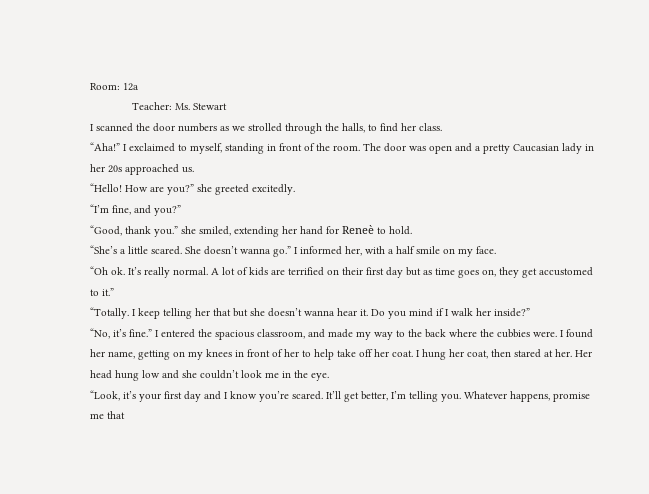Room: 12a
              Teacher: Ms. Stewart
I scanned the door numbers as we strolled through the halls, to find her class.
“Aha!” I exclaimed to myself, standing in front of the room. The door was open and a pretty Caucasian lady in her 20s approached us.
“Hello! How are you?” she greeted excitedly.
“I’m fine, and you?”
“Good, thank you.” she smiled, extending her hand for Reneè to hold.
“She’s a little scared. She doesn’t wanna go.” I informed her, with a half smile on my face.
“Oh ok. It’s really normal. A lot of kids are terrified on their first day but as time goes on, they get accustomed to it.”
“Totally. I keep telling her that but she doesn’t wanna hear it. Do you mind if I walk her inside?”
“No, it’s fine.” I entered the spacious classroom, and made my way to the back where the cubbies were. I found her name, getting on my knees in front of her to help take off her coat. I hung her coat, then stared at her. Her head hung low and she couldn’t look me in the eye.
“Look, it’s your first day and I know you’re scared. It’ll get better, I’m telling you. Whatever happens, promise me that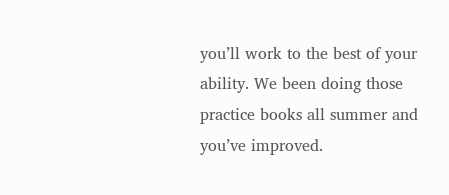you’ll work to the best of your ability. We been doing those practice books all summer and you’ve improved.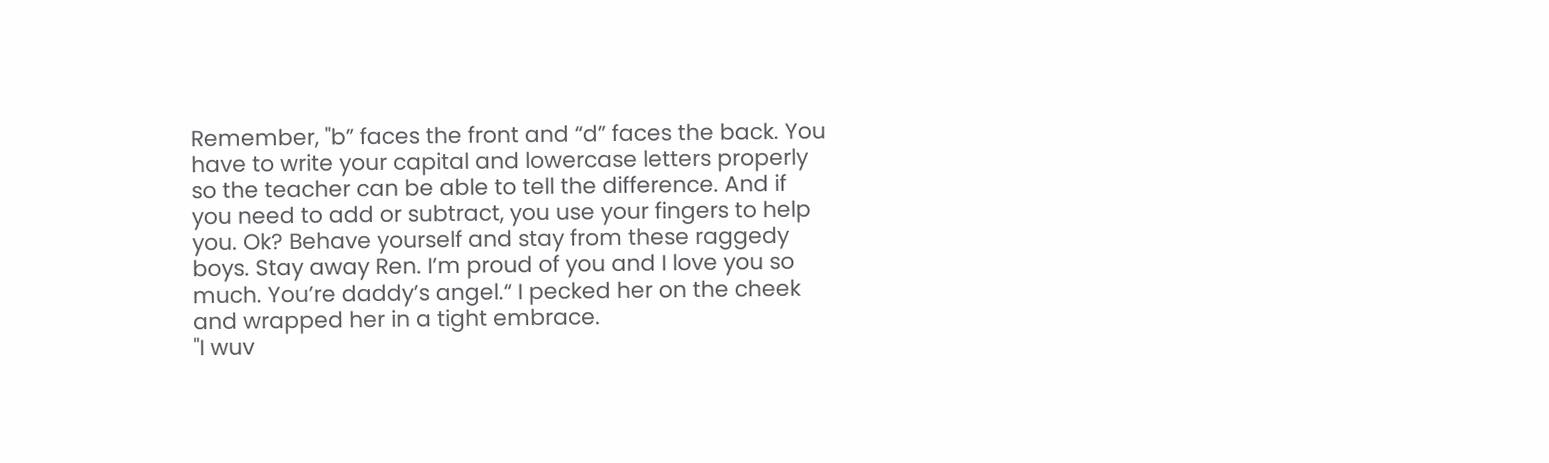Remember, "b” faces the front and “d” faces the back. You have to write your capital and lowercase letters properly so the teacher can be able to tell the difference. And if you need to add or subtract, you use your fingers to help you. Ok? Behave yourself and stay from these raggedy boys. Stay away Ren. I’m proud of you and I love you so much. You’re daddy’s angel.“ I pecked her on the cheek and wrapped her in a tight embrace.
"I wuv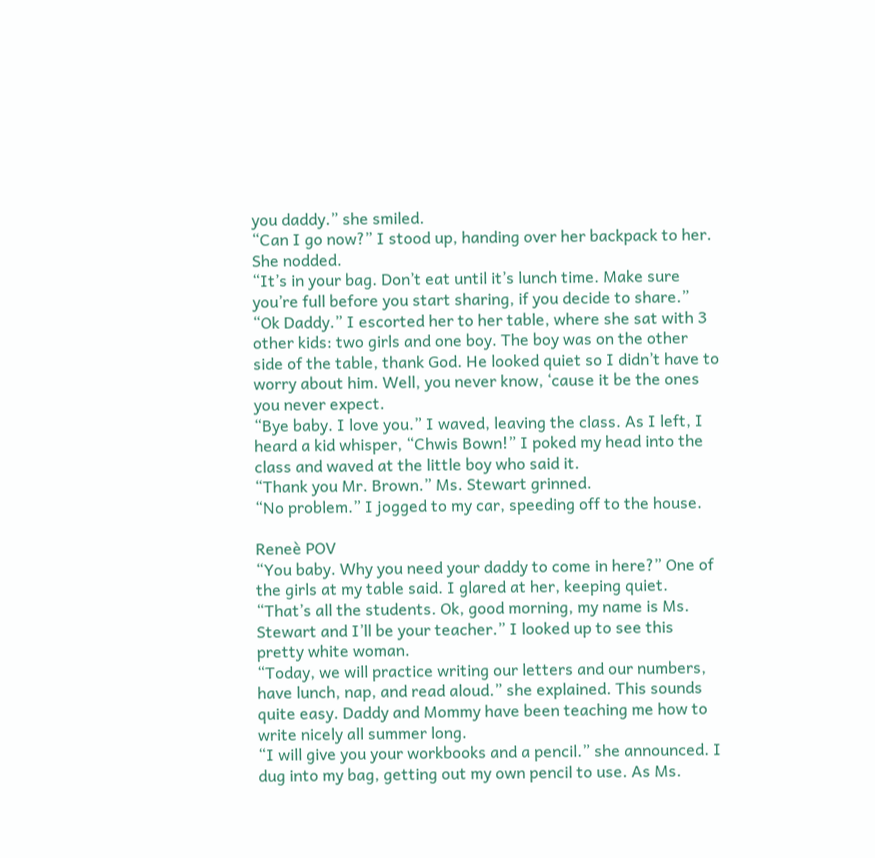you daddy.” she smiled.
“Can I go now?” I stood up, handing over her backpack to her. She nodded.
“It’s in your bag. Don’t eat until it’s lunch time. Make sure you’re full before you start sharing, if you decide to share.”
“Ok Daddy.” I escorted her to her table, where she sat with 3 other kids: two girls and one boy. The boy was on the other side of the table, thank God. He looked quiet so I didn’t have to worry about him. Well, you never know, ‘cause it be the ones you never expect.
“Bye baby. I love you.” I waved, leaving the class. As I left, I heard a kid whisper, “Chwis Bown!” I poked my head into the class and waved at the little boy who said it.
“Thank you Mr. Brown.” Ms. Stewart grinned.
“No problem.” I jogged to my car, speeding off to the house.

Reneè POV
“You baby. Why you need your daddy to come in here?” One of the girls at my table said. I glared at her, keeping quiet.
“That’s all the students. Ok, good morning, my name is Ms. Stewart and I’ll be your teacher.” I looked up to see this pretty white woman.
“Today, we will practice writing our letters and our numbers, have lunch, nap, and read aloud.” she explained. This sounds quite easy. Daddy and Mommy have been teaching me how to write nicely all summer long.
“I will give you your workbooks and a pencil.” she announced. I dug into my bag, getting out my own pencil to use. As Ms.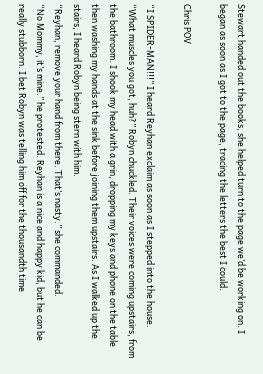Stewart handed out the books, she helped turn to the page we’d be working on. I began as soon as I got to the page, tracing the letters the best I could.

Chris POV

“I SPIDER-MAN!!!” I heard Reyhan exclaim as soon as I stepped into the house.
“What muscles you got, huh?” Robyn chuckled. Their voices were coming upstairs, from the bathroom. I shook my head with a grin, dropping my keys and phone on the table then washing my hands at the sink before joining them upstairs. As I walked up the stairs, I heard Robyn being stern with him.
“Reyhan, remove your hand from there. That’s nasty.” she commanded.
“No Mommy, it’s mine.” he protested. Reyhan is a nice and happy kid, but he can be really stubborn. I bet Robyn was telling him off for the thousandth time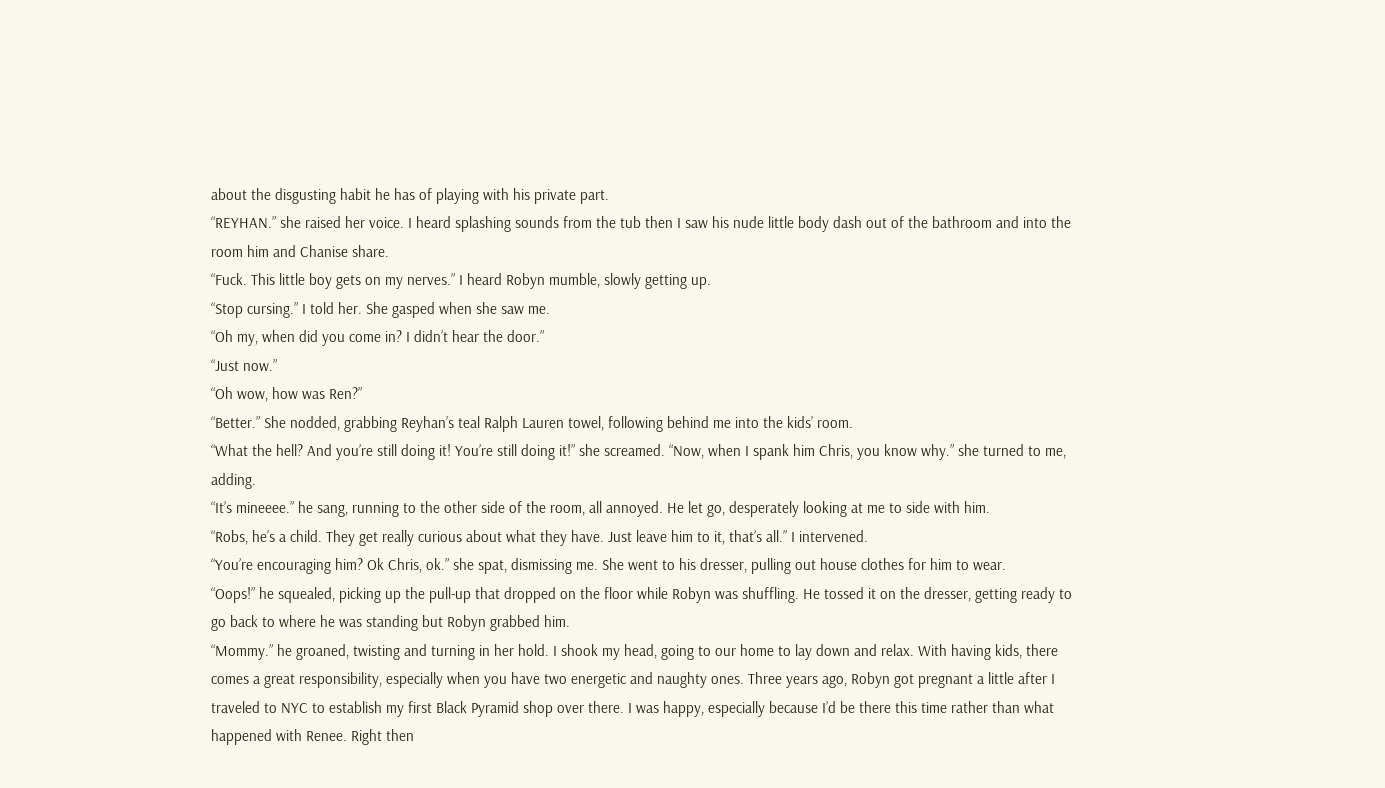about the disgusting habit he has of playing with his private part.
“REYHAN.” she raised her voice. I heard splashing sounds from the tub then I saw his nude little body dash out of the bathroom and into the room him and Chanise share.
“Fuck. This little boy gets on my nerves.” I heard Robyn mumble, slowly getting up.
“Stop cursing.” I told her. She gasped when she saw me.
“Oh my, when did you come in? I didn’t hear the door.”
“Just now.”
“Oh wow, how was Ren?”
“Better.” She nodded, grabbing Reyhan’s teal Ralph Lauren towel, following behind me into the kids’ room.
“What the hell? And you’re still doing it! You’re still doing it!” she screamed. “Now, when I spank him Chris, you know why.” she turned to me, adding.
“It’s mineeee.” he sang, running to the other side of the room, all annoyed. He let go, desperately looking at me to side with him.
“Robs, he’s a child. They get really curious about what they have. Just leave him to it, that’s all.” I intervened.
“You’re encouraging him? Ok Chris, ok.” she spat, dismissing me. She went to his dresser, pulling out house clothes for him to wear.
“Oops!” he squealed, picking up the pull-up that dropped on the floor while Robyn was shuffling. He tossed it on the dresser, getting ready to go back to where he was standing but Robyn grabbed him.
“Mommy.” he groaned, twisting and turning in her hold. I shook my head, going to our home to lay down and relax. With having kids, there comes a great responsibility, especially when you have two energetic and naughty ones. Three years ago, Robyn got pregnant a little after I traveled to NYC to establish my first Black Pyramid shop over there. I was happy, especially because I’d be there this time rather than what happened with Renee. Right then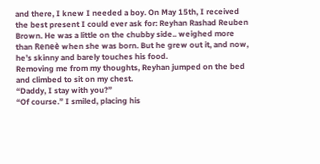and there, I knew I needed a boy. On May 15th, I received the best present I could ever ask for: Reyhan Rashad Reuben Brown. He was a little on the chubby side.. weighed more than Reneè when she was born. But he grew out it, and now, he’s skinny and barely touches his food.
Removing me from my thoughts, Reyhan jumped on the bed and climbed to sit on my chest.
“Daddy, I stay with you?”
“Of course.” I smiled, placing his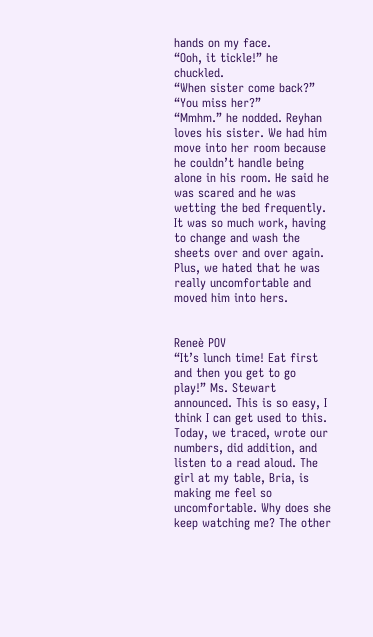hands on my face.
“Ooh, it tickle!” he chuckled.
“When sister come back?”
“You miss her?”
“Mmhm.” he nodded. Reyhan loves his sister. We had him move into her room because he couldn’t handle being alone in his room. He said he was scared and he was wetting the bed frequently. It was so much work, having to change and wash the sheets over and over again. Plus, we hated that he was really uncomfortable and moved him into hers.


Reneè POV
“It’s lunch time! Eat first and then you get to go play!” Ms. Stewart announced. This is so easy, I think I can get used to this. Today, we traced, wrote our numbers, did addition, and listen to a read aloud. The girl at my table, Bria, is making me feel so uncomfortable. Why does she keep watching me? The other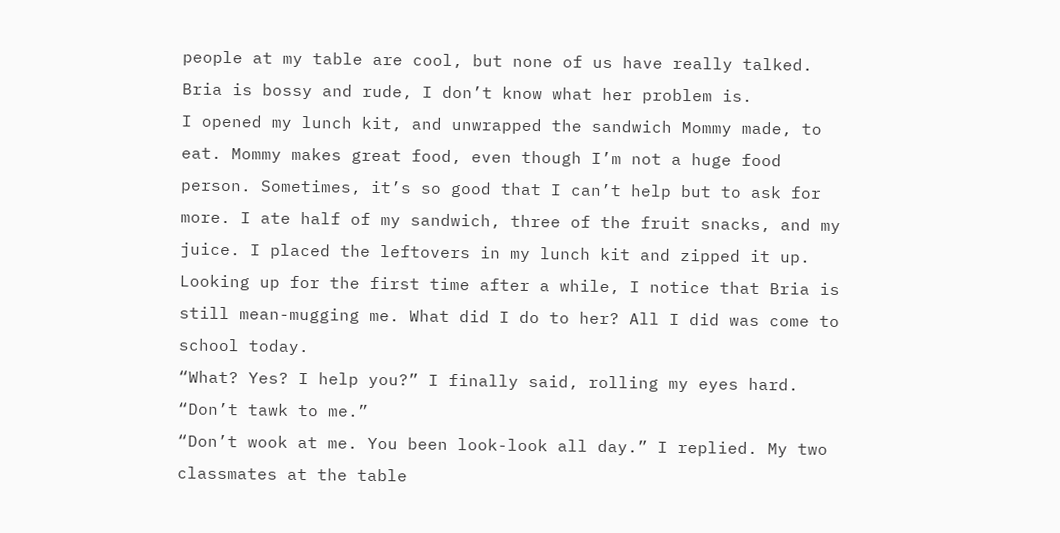people at my table are cool, but none of us have really talked. Bria is bossy and rude, I don’t know what her problem is.
I opened my lunch kit, and unwrapped the sandwich Mommy made, to eat. Mommy makes great food, even though I’m not a huge food person. Sometimes, it’s so good that I can’t help but to ask for more. I ate half of my sandwich, three of the fruit snacks, and my juice. I placed the leftovers in my lunch kit and zipped it up. Looking up for the first time after a while, I notice that Bria is still mean-mugging me. What did I do to her? All I did was come to school today.
“What? Yes? I help you?” I finally said, rolling my eyes hard.
“Don’t tawk to me.”
“Don’t wook at me. You been look-look all day.” I replied. My two classmates at the table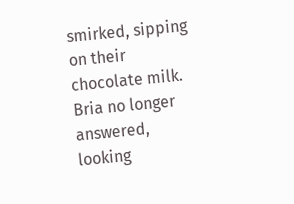smirked, sipping on their chocolate milk. Bria no longer answered, looking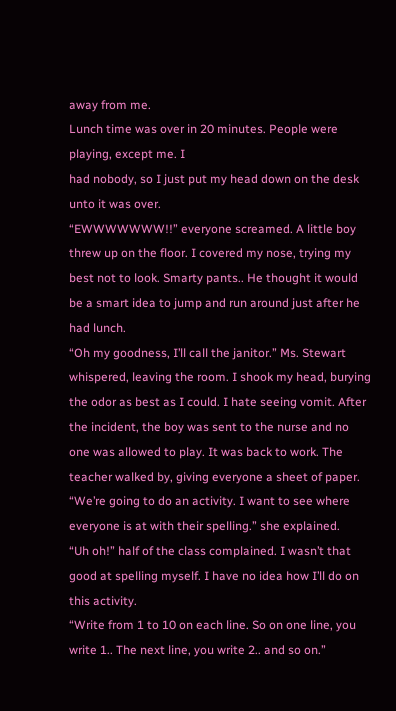away from me.
Lunch time was over in 20 minutes. People were playing, except me. I
had nobody, so I just put my head down on the desk unto it was over.
“EWWWWWWW!!” everyone screamed. A little boy threw up on the floor. I covered my nose, trying my best not to look. Smarty pants.. He thought it would be a smart idea to jump and run around just after he had lunch.
“Oh my goodness, I’ll call the janitor.” Ms. Stewart whispered, leaving the room. I shook my head, burying the odor as best as I could. I hate seeing vomit. After the incident, the boy was sent to the nurse and no one was allowed to play. It was back to work. The teacher walked by, giving everyone a sheet of paper.
“We’re going to do an activity. I want to see where everyone is at with their spelling.” she explained.
“Uh oh!” half of the class complained. I wasn’t that good at spelling myself. I have no idea how I’ll do on this activity.
“Write from 1 to 10 on each line. So on one line, you write 1.. The next line, you write 2.. and so on.”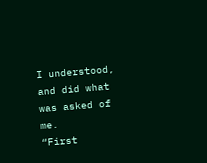I understood, and did what was asked of me.
“First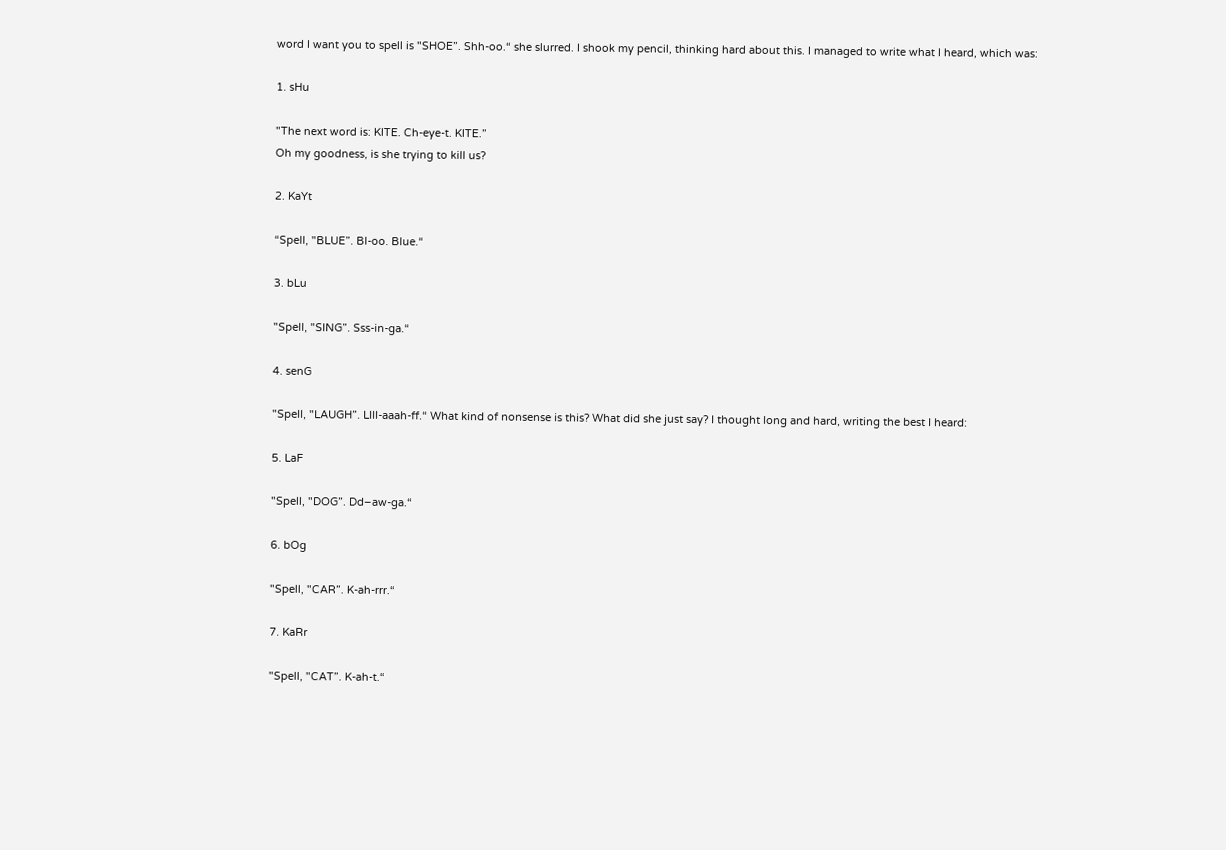word I want you to spell is "SHOE”. Shh-oo.“ she slurred. I shook my pencil, thinking hard about this. I managed to write what I heard, which was:

1. sHu

"The next word is: KITE. Ch-eye-t. KITE.”
Oh my goodness, is she trying to kill us?

2. KaYt

“Spell, "BLUE”. Bl-oo. Blue.“

3. bLu

"Spell, "SING”. Sss-in-ga.“

4. senG

"Spell, "LAUGH”. Llll-aaah-ff.“ What kind of nonsense is this? What did she just say? I thought long and hard, writing the best I heard:

5. LaF

"Spell, "DOG”. Dd–aw-ga.“

6. bOg

"Spell, "CAR”. K-ah-rrr.“

7. KaRr

"Spell, "CAT”. K-ah-t.“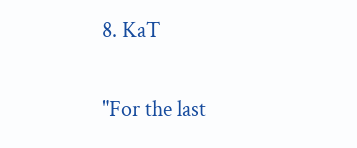8. KaT

"For the last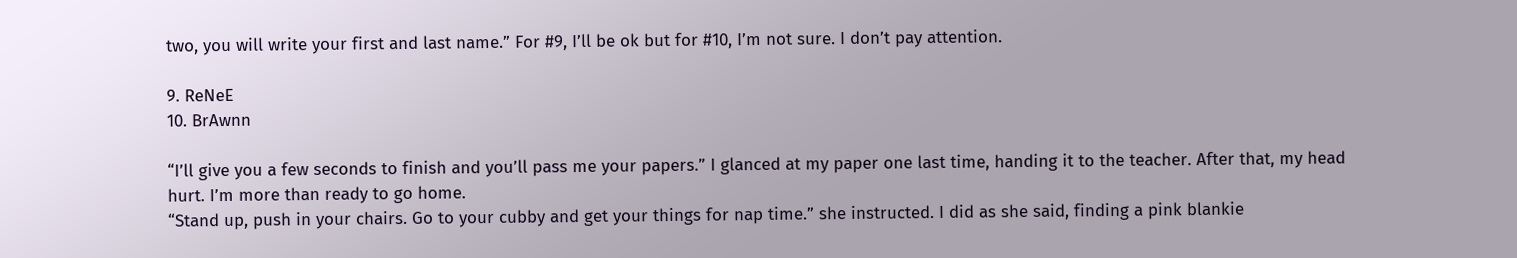two, you will write your first and last name.” For #9, I’ll be ok but for #10, I’m not sure. I don’t pay attention.

9. ReNeE
10. BrAwnn

“I’ll give you a few seconds to finish and you’ll pass me your papers.” I glanced at my paper one last time, handing it to the teacher. After that, my head hurt. I’m more than ready to go home.
“Stand up, push in your chairs. Go to your cubby and get your things for nap time.” she instructed. I did as she said, finding a pink blankie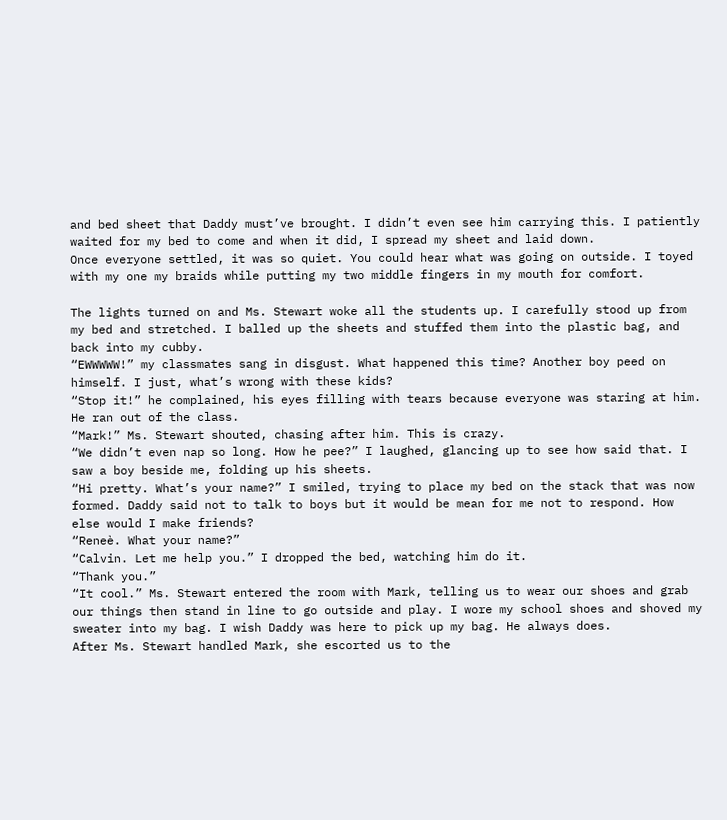and bed sheet that Daddy must’ve brought. I didn’t even see him carrying this. I patiently waited for my bed to come and when it did, I spread my sheet and laid down.
Once everyone settled, it was so quiet. You could hear what was going on outside. I toyed with my one my braids while putting my two middle fingers in my mouth for comfort.

The lights turned on and Ms. Stewart woke all the students up. I carefully stood up from my bed and stretched. I balled up the sheets and stuffed them into the plastic bag, and back into my cubby.
“EWWWWW!” my classmates sang in disgust. What happened this time? Another boy peed on himself. I just, what’s wrong with these kids?
“Stop it!” he complained, his eyes filling with tears because everyone was staring at him. He ran out of the class.
“Mark!” Ms. Stewart shouted, chasing after him. This is crazy.
“We didn’t even nap so long. How he pee?” I laughed, glancing up to see how said that. I saw a boy beside me, folding up his sheets.
“Hi pretty. What’s your name?” I smiled, trying to place my bed on the stack that was now formed. Daddy said not to talk to boys but it would be mean for me not to respond. How else would I make friends?
“Reneè. What your name?”
“Calvin. Let me help you.” I dropped the bed, watching him do it.
“Thank you.”
“It cool.” Ms. Stewart entered the room with Mark, telling us to wear our shoes and grab our things then stand in line to go outside and play. I wore my school shoes and shoved my sweater into my bag. I wish Daddy was here to pick up my bag. He always does.
After Ms. Stewart handled Mark, she escorted us to the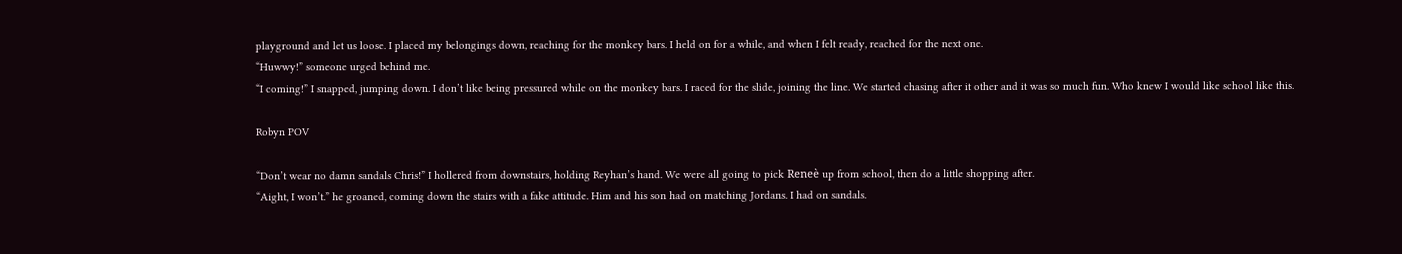playground and let us loose. I placed my belongings down, reaching for the monkey bars. I held on for a while, and when I felt ready, reached for the next one.
“Huwwy!” someone urged behind me.
“I coming!” I snapped, jumping down. I don’t like being pressured while on the monkey bars. I raced for the slide, joining the line. We started chasing after it other and it was so much fun. Who knew I would like school like this.

Robyn POV

“Don’t wear no damn sandals Chris!” I hollered from downstairs, holding Reyhan’s hand. We were all going to pick Reneè up from school, then do a little shopping after.
“Aight, I won’t.” he groaned, coming down the stairs with a fake attitude. Him and his son had on matching Jordans. I had on sandals.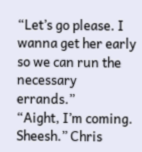“Let’s go please. I wanna get her early so we can run the necessary errands.”
“Aight, I’m coming. Sheesh.” Chris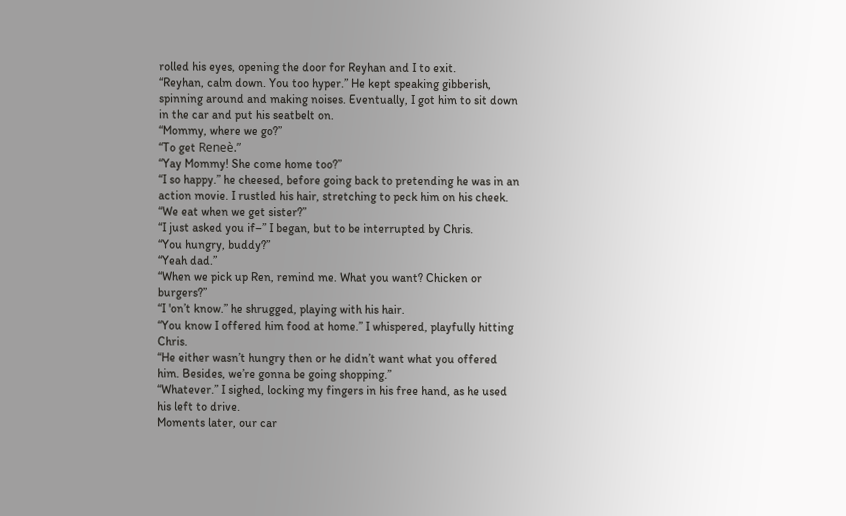rolled his eyes, opening the door for Reyhan and I to exit.
“Reyhan, calm down. You too hyper.” He kept speaking gibberish, spinning around and making noises. Eventually, I got him to sit down in the car and put his seatbelt on.
“Mommy, where we go?”
“To get Reneè.”
“Yay Mommy! She come home too?”
“I so happy.” he cheesed, before going back to pretending he was in an action movie. I rustled his hair, stretching to peck him on his cheek.
“We eat when we get sister?”
“I just asked you if–” I began, but to be interrupted by Chris.
“You hungry, buddy?”
“Yeah dad.”
“When we pick up Ren, remind me. What you want? Chicken or burgers?”
“I 'on’t know.” he shrugged, playing with his hair.
“You know I offered him food at home.” I whispered, playfully hitting Chris.
“He either wasn’t hungry then or he didn’t want what you offered him. Besides, we’re gonna be going shopping.”
“Whatever.” I sighed, locking my fingers in his free hand, as he used his left to drive.
Moments later, our car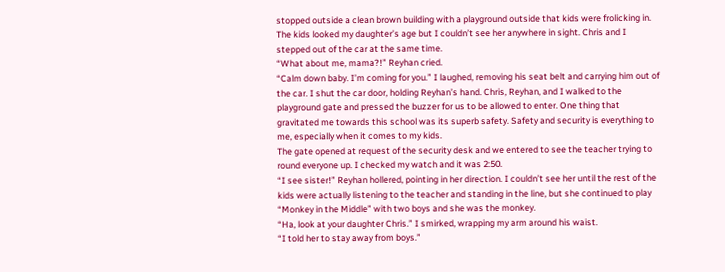stopped outside a clean brown building with a playground outside that kids were frolicking in. The kids looked my daughter’s age but I couldn’t see her anywhere in sight. Chris and I stepped out of the car at the same time.
“What about me, mama?!” Reyhan cried.
“Calm down baby. I’m coming for you.” I laughed, removing his seat belt and carrying him out of the car. I shut the car door, holding Reyhan’s hand. Chris, Reyhan, and I walked to the playground gate and pressed the buzzer for us to be allowed to enter. One thing that gravitated me towards this school was its superb safety. Safety and security is everything to me, especially when it comes to my kids.
The gate opened at request of the security desk and we entered to see the teacher trying to round everyone up. I checked my watch and it was 2:50.
“I see sister!” Reyhan hollered, pointing in her direction. I couldn’t see her until the rest of the kids were actually listening to the teacher and standing in the line, but she continued to play “Monkey in the Middle” with two boys and she was the monkey.
“Ha, look at your daughter Chris.” I smirked, wrapping my arm around his waist.
“I told her to stay away from boys.”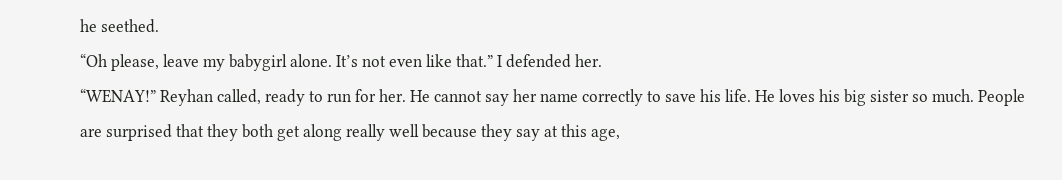he seethed.
“Oh please, leave my babygirl alone. It’s not even like that.” I defended her.
“WENAY!” Reyhan called, ready to run for her. He cannot say her name correctly to save his life. He loves his big sister so much. People are surprised that they both get along really well because they say at this age,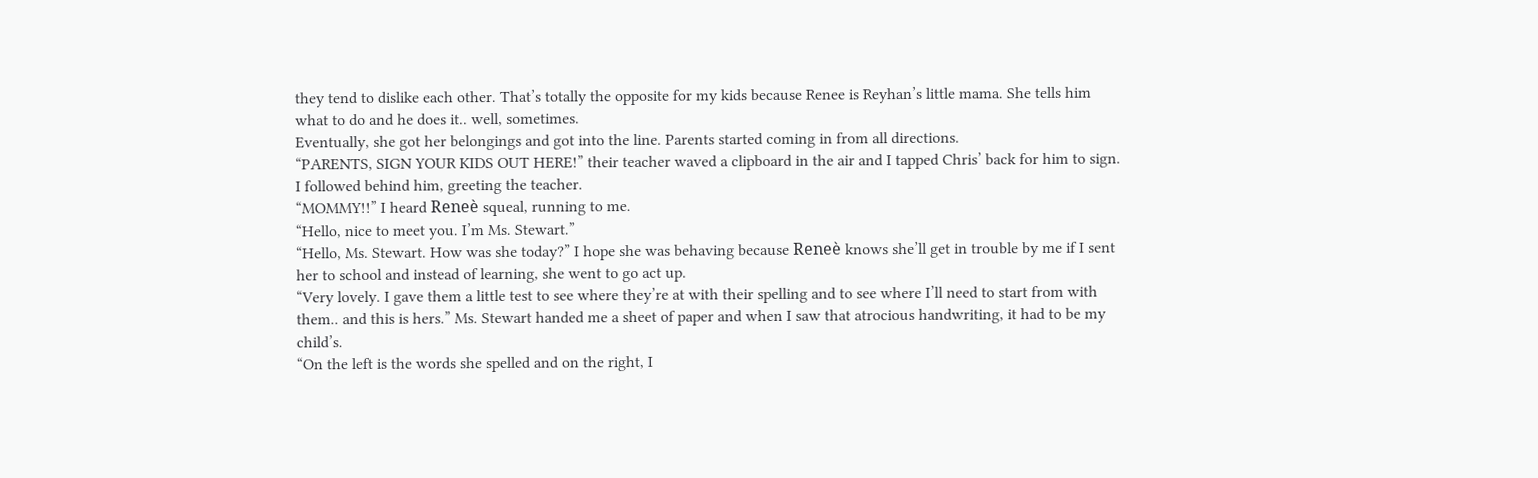they tend to dislike each other. That’s totally the opposite for my kids because Renee is Reyhan’s little mama. She tells him what to do and he does it.. well, sometimes.
Eventually, she got her belongings and got into the line. Parents started coming in from all directions.
“PARENTS, SIGN YOUR KIDS OUT HERE!” their teacher waved a clipboard in the air and I tapped Chris’ back for him to sign. I followed behind him, greeting the teacher.
“MOMMY!!” I heard Reneè squeal, running to me.
“Hello, nice to meet you. I’m Ms. Stewart.”
“Hello, Ms. Stewart. How was she today?” I hope she was behaving because Reneè knows she’ll get in trouble by me if I sent her to school and instead of learning, she went to go act up.
“Very lovely. I gave them a little test to see where they’re at with their spelling and to see where I’ll need to start from with them.. and this is hers.” Ms. Stewart handed me a sheet of paper and when I saw that atrocious handwriting, it had to be my child’s.
“On the left is the words she spelled and on the right, I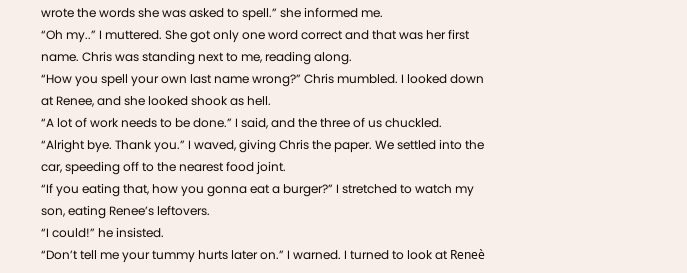wrote the words she was asked to spell.” she informed me.
“Oh my..” I muttered. She got only one word correct and that was her first name. Chris was standing next to me, reading along.
“How you spell your own last name wrong?” Chris mumbled. I looked down at Renee, and she looked shook as hell.
“A lot of work needs to be done.” I said, and the three of us chuckled.
“Alright bye. Thank you.” I waved, giving Chris the paper. We settled into the car, speeding off to the nearest food joint.
“If you eating that, how you gonna eat a burger?” I stretched to watch my son, eating Renee’s leftovers.
“I could!” he insisted.
“Don’t tell me your tummy hurts later on.” I warned. I turned to look at Reneè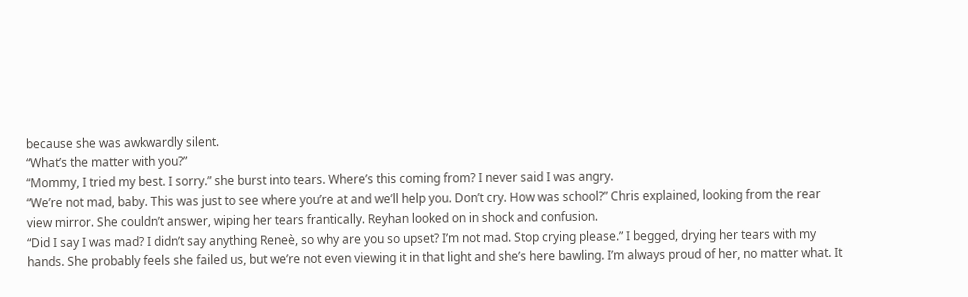because she was awkwardly silent.
“What’s the matter with you?”
“Mommy, I tried my best. I sorry.” she burst into tears. Where’s this coming from? I never said I was angry.
“We’re not mad, baby. This was just to see where you’re at and we’ll help you. Don’t cry. How was school?” Chris explained, looking from the rear view mirror. She couldn’t answer, wiping her tears frantically. Reyhan looked on in shock and confusion.
“Did I say I was mad? I didn’t say anything Reneè, so why are you so upset? I’m not mad. Stop crying please.” I begged, drying her tears with my hands. She probably feels she failed us, but we’re not even viewing it in that light and she’s here bawling. I’m always proud of her, no matter what. It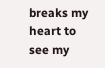breaks my heart to see my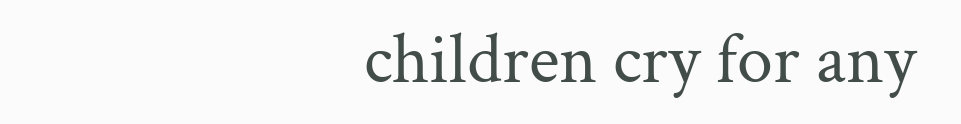children cry for any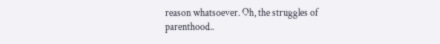reason whatsoever. Oh, the struggles of parenthood..